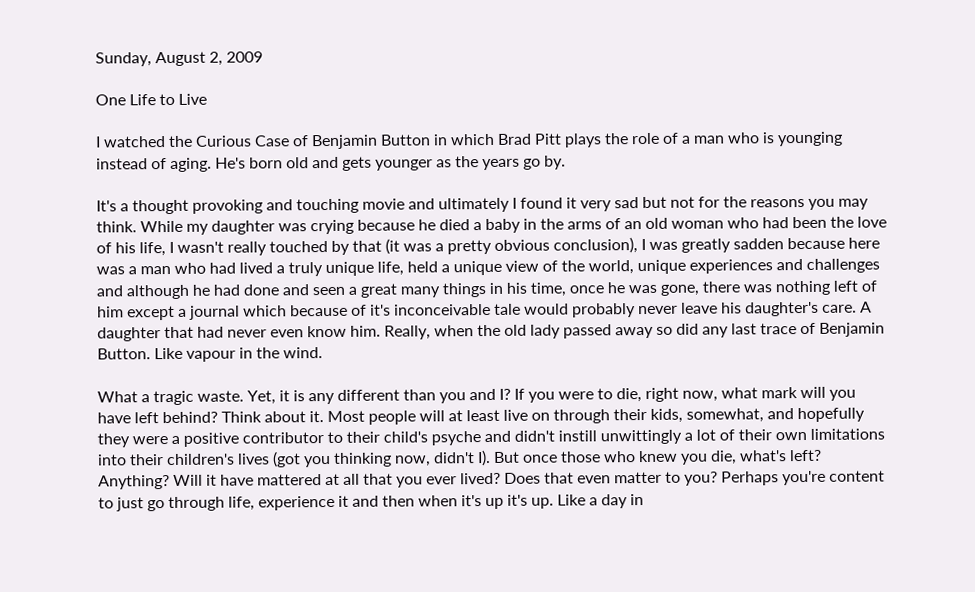Sunday, August 2, 2009

One Life to Live

I watched the Curious Case of Benjamin Button in which Brad Pitt plays the role of a man who is younging instead of aging. He's born old and gets younger as the years go by.

It's a thought provoking and touching movie and ultimately I found it very sad but not for the reasons you may think. While my daughter was crying because he died a baby in the arms of an old woman who had been the love of his life, I wasn't really touched by that (it was a pretty obvious conclusion), I was greatly sadden because here was a man who had lived a truly unique life, held a unique view of the world, unique experiences and challenges and although he had done and seen a great many things in his time, once he was gone, there was nothing left of him except a journal which because of it's inconceivable tale would probably never leave his daughter's care. A daughter that had never even know him. Really, when the old lady passed away so did any last trace of Benjamin Button. Like vapour in the wind.

What a tragic waste. Yet, it is any different than you and I? If you were to die, right now, what mark will you have left behind? Think about it. Most people will at least live on through their kids, somewhat, and hopefully they were a positive contributor to their child's psyche and didn't instill unwittingly a lot of their own limitations into their children's lives (got you thinking now, didn't I). But once those who knew you die, what's left? Anything? Will it have mattered at all that you ever lived? Does that even matter to you? Perhaps you're content to just go through life, experience it and then when it's up it's up. Like a day in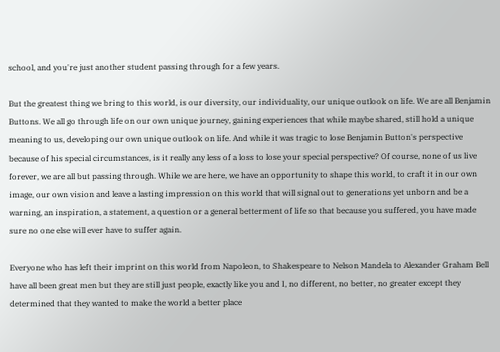school, and you're just another student passing through for a few years.

But the greatest thing we bring to this world, is our diversity, our individuality, our unique outlook on life. We are all Benjamin Buttons. We all go through life on our own unique journey, gaining experiences that while maybe shared, still hold a unique meaning to us, developing our own unique outlook on life. And while it was tragic to lose Benjamin Button's perspective because of his special circumstances, is it really any less of a loss to lose your special perspective? Of course, none of us live forever, we are all but passing through. While we are here, we have an opportunity to shape this world, to craft it in our own image, our own vision and leave a lasting impression on this world that will signal out to generations yet unborn and be a warning, an inspiration, a statement, a question or a general betterment of life so that because you suffered, you have made sure no one else will ever have to suffer again.

Everyone who has left their imprint on this world from Napoleon, to Shakespeare to Nelson Mandela to Alexander Graham Bell have all been great men but they are still just people, exactly like you and I, no different, no better, no greater except they determined that they wanted to make the world a better place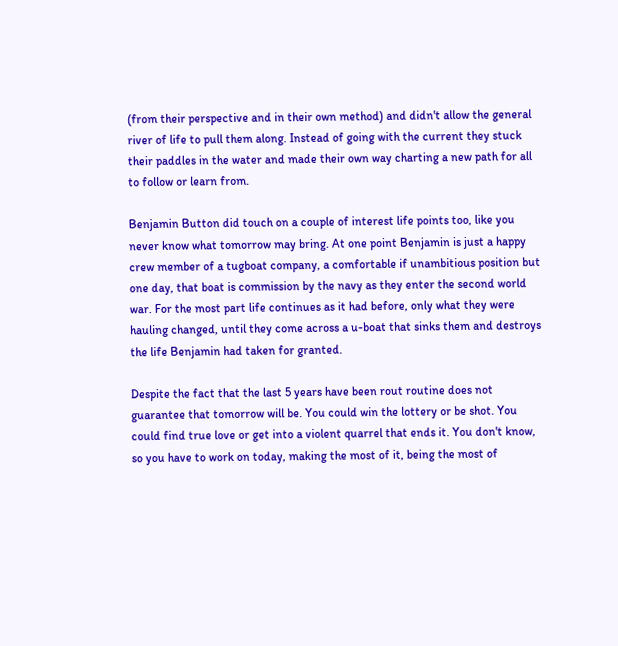(from their perspective and in their own method) and didn't allow the general river of life to pull them along. Instead of going with the current they stuck their paddles in the water and made their own way charting a new path for all to follow or learn from.

Benjamin Button did touch on a couple of interest life points too, like you never know what tomorrow may bring. At one point Benjamin is just a happy crew member of a tugboat company, a comfortable if unambitious position but one day, that boat is commission by the navy as they enter the second world war. For the most part life continues as it had before, only what they were hauling changed, until they come across a u-boat that sinks them and destroys the life Benjamin had taken for granted.

Despite the fact that the last 5 years have been rout routine does not guarantee that tomorrow will be. You could win the lottery or be shot. You could find true love or get into a violent quarrel that ends it. You don't know, so you have to work on today, making the most of it, being the most of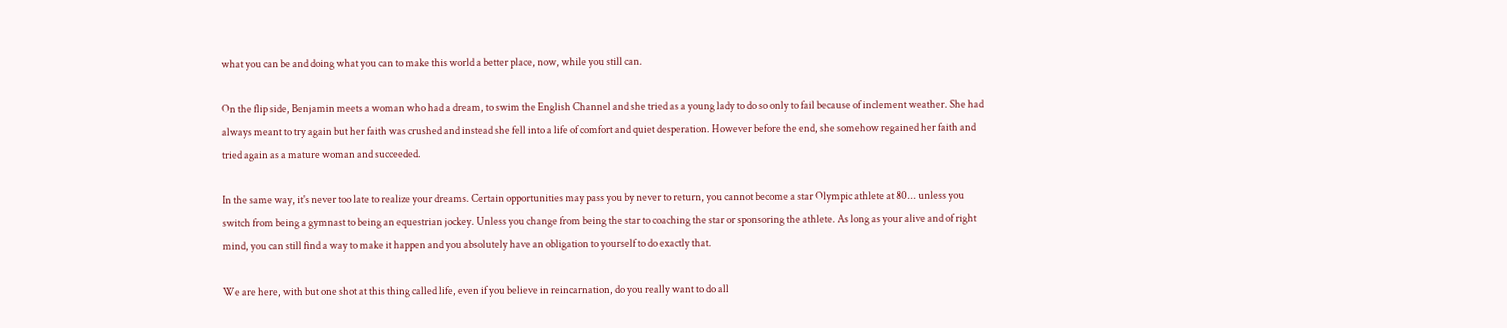what you can be and doing what you can to make this world a better place, now, while you still can.

On the flip side, Benjamin meets a woman who had a dream, to swim the English Channel and she tried as a young lady to do so only to fail because of inclement weather. She had always meant to try again but her faith was crushed and instead she fell into a life of comfort and quiet desperation. However before the end, she somehow regained her faith and tried again as a mature woman and succeeded.

In the same way, it's never too late to realize your dreams. Certain opportunities may pass you by never to return, you cannot become a star Olympic athlete at 80... unless you switch from being a gymnast to being an equestrian jockey. Unless you change from being the star to coaching the star or sponsoring the athlete. As long as your alive and of right mind, you can still find a way to make it happen and you absolutely have an obligation to yourself to do exactly that.

We are here, with but one shot at this thing called life, even if you believe in reincarnation, do you really want to do all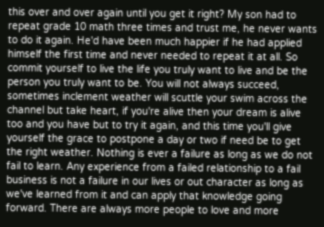this over and over again until you get it right? My son had to repeat grade 10 math three times and trust me, he never wants to do it again. He'd have been much happier if he had applied himself the first time and never needed to repeat it at all. So commit yourself to live the life you truly want to live and be the person you truly want to be. You will not always succeed, sometimes inclement weather will scuttle your swim across the channel but take heart, if you're alive then your dream is alive too and you have but to try it again, and this time you'll give yourself the grace to postpone a day or two if need be to get the right weather. Nothing is ever a failure as long as we do not fail to learn. Any experience from a failed relationship to a fail business is not a failure in our lives or out character as long as we've learned from it and can apply that knowledge going forward. There are always more people to love and more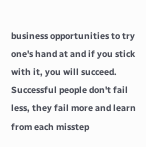business opportunities to try one's hand at and if you stick with it, you will succeed. Successful people don't fail less, they fail more and learn from each misstep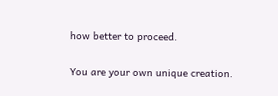how better to proceed.

You are your own unique creation.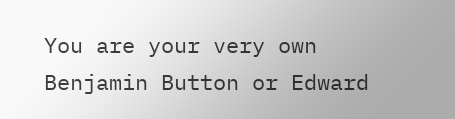You are your very own Benjamin Button or Edward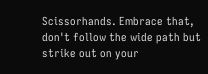Scissorhands. Embrace that, don't follow the wide path but strike out on your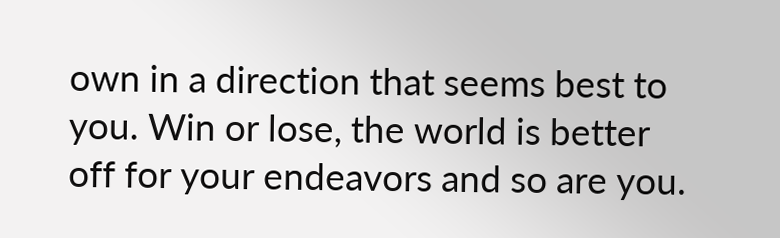own in a direction that seems best to you. Win or lose, the world is better off for your endeavors and so are you.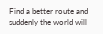Find a better route and suddenly the world will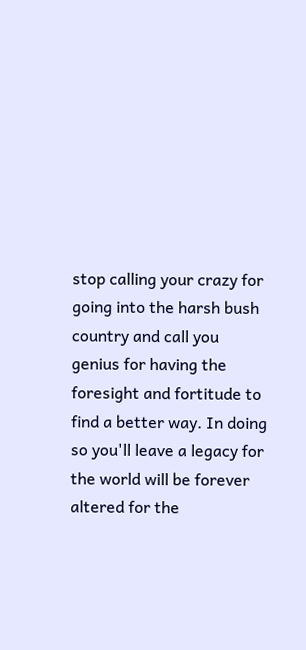stop calling your crazy for going into the harsh bush country and call you genius for having the foresight and fortitude to find a better way. In doing so you'll leave a legacy for the world will be forever altered for the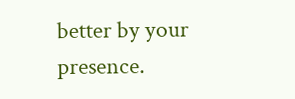better by your presence.